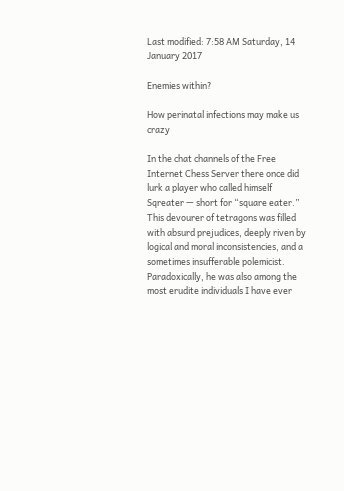Last modified: 7:58 AM Saturday, 14 January 2017

Enemies within?

How perinatal infections may make us crazy

In the chat channels of the Free Internet Chess Server there once did lurk a player who called himself Sqreater — short for “square eater.” This devourer of tetragons was filled with absurd prejudices, deeply riven by logical and moral inconsistencies, and a sometimes insufferable polemicist. Paradoxically, he was also among the most erudite individuals I have ever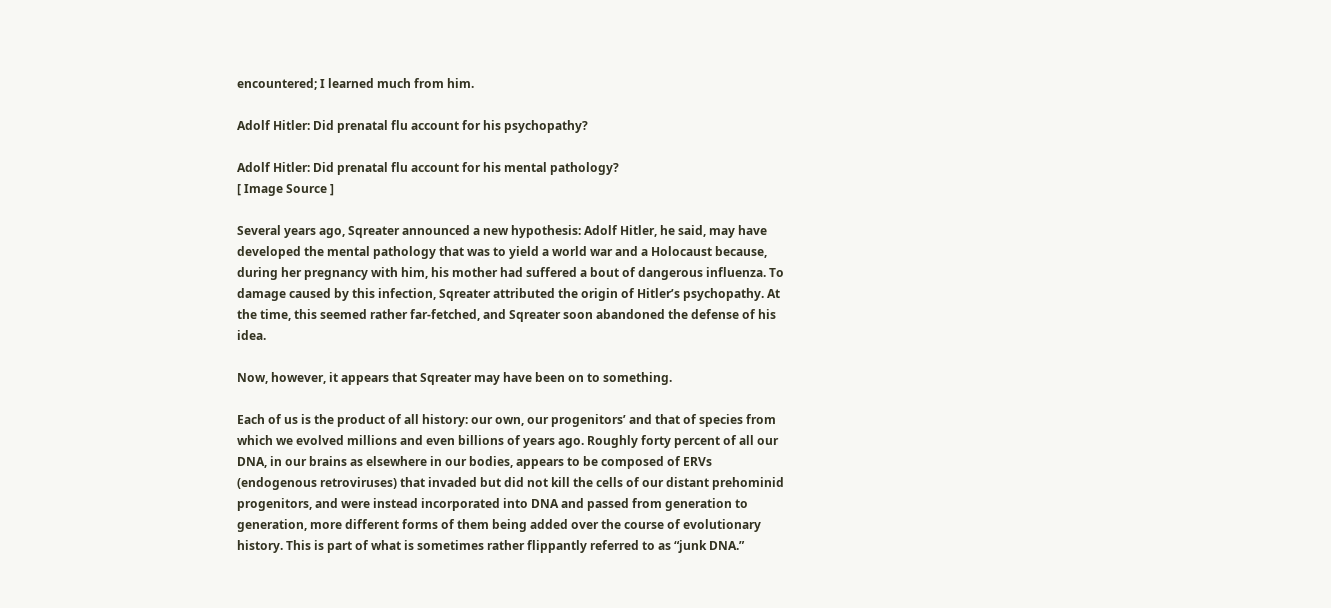encountered; I learned much from him.

Adolf Hitler: Did prenatal flu account for his psychopathy?

Adolf Hitler: Did prenatal flu account for his mental pathology?
[ Image Source ]

Several years ago, Sqreater announced a new hypothesis: Adolf Hitler, he said, may have developed the mental pathology that was to yield a world war and a Holocaust because, during her pregnancy with him, his mother had suffered a bout of dangerous influenza. To damage caused by this infection, Sqreater attributed the origin of Hitler’s psychopathy. At the time, this seemed rather far-fetched, and Sqreater soon abandoned the defense of his idea.

Now, however, it appears that Sqreater may have been on to something.

Each of us is the product of all history: our own, our progenitors’ and that of species from which we evolved millions and even billions of years ago. Roughly forty percent of all our DNA, in our brains as elsewhere in our bodies, appears to be composed of ERVs (endogenous retroviruses) that invaded but did not kill the cells of our distant prehominid progenitors, and were instead incorporated into DNA and passed from generation to generation, more different forms of them being added over the course of evolutionary history. This is part of what is sometimes rather flippantly referred to as “junk DNA.”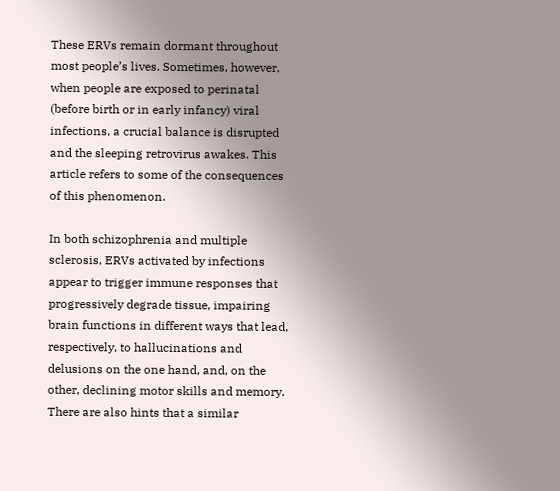These ERVs remain dormant throughout most people’s lives. Sometimes, however, when people are exposed to perinatal (before birth or in early infancy) viral infections, a crucial balance is disrupted and the sleeping retrovirus awakes. This article refers to some of the consequences of this phenomenon.

In both schizophrenia and multiple sclerosis, ERVs activated by infections appear to trigger immune responses that progressively degrade tissue, impairing brain functions in different ways that lead, respectively, to hallucinations and delusions on the one hand, and, on the other, declining motor skills and memory. There are also hints that a similar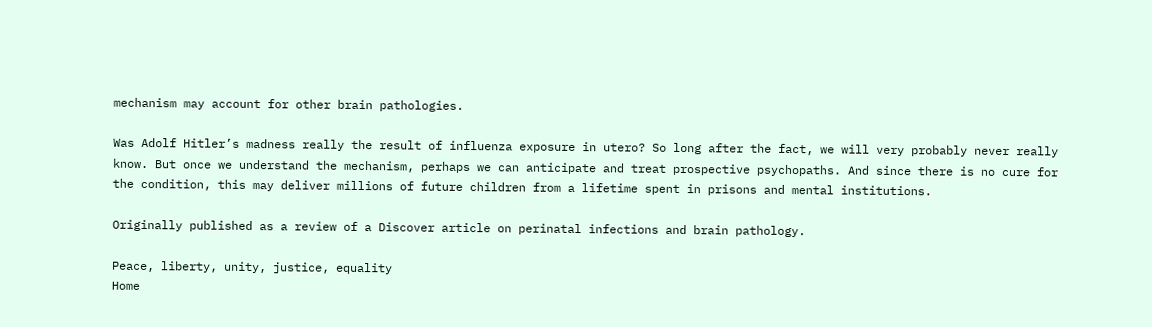mechanism may account for other brain pathologies.

Was Adolf Hitler’s madness really the result of influenza exposure in utero? So long after the fact, we will very probably never really know. But once we understand the mechanism, perhaps we can anticipate and treat prospective psychopaths. And since there is no cure for the condition, this may deliver millions of future children from a lifetime spent in prisons and mental institutions.

Originally published as a review of a Discover article on perinatal infections and brain pathology.

Peace, liberty, unity, justice, equality
Home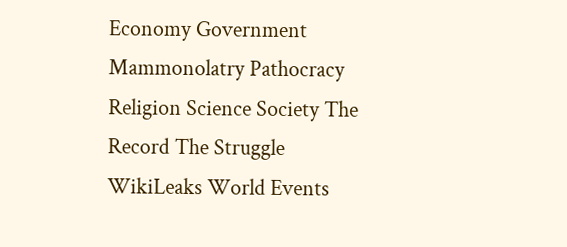Economy Government Mammonolatry Pathocracy Religion Science Society The Record The Struggle WikiLeaks World Events